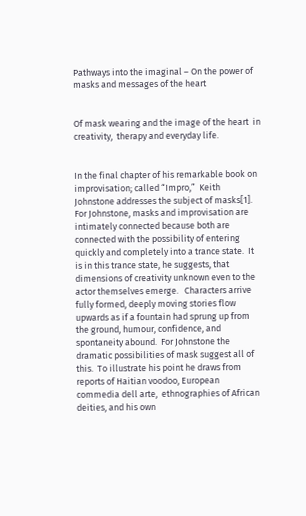Pathways into the imaginal – On the power of masks and messages of the heart


Of mask wearing and the image of the heart  in creativity,  therapy and everyday life.


In the final chapter of his remarkable book on improvisation; called “Impro,”  Keith Johnstone addresses the subject of masks[1].  For Johnstone, masks and improvisation are intimately connected because both are connected with the possibility of entering quickly and completely into a trance state.  It is in this trance state, he suggests, that dimensions of creativity unknown even to the actor themselves emerge.   Characters arrive fully formed, deeply moving stories flow upwards as if a fountain had sprung up from the ground, humour, confidence, and spontaneity abound.  For Johnstone the dramatic possibilities of mask suggest all of this.  To illustrate his point he draws from reports of Haitian voodoo, European commedia dell arte,  ethnographies of African deities, and his own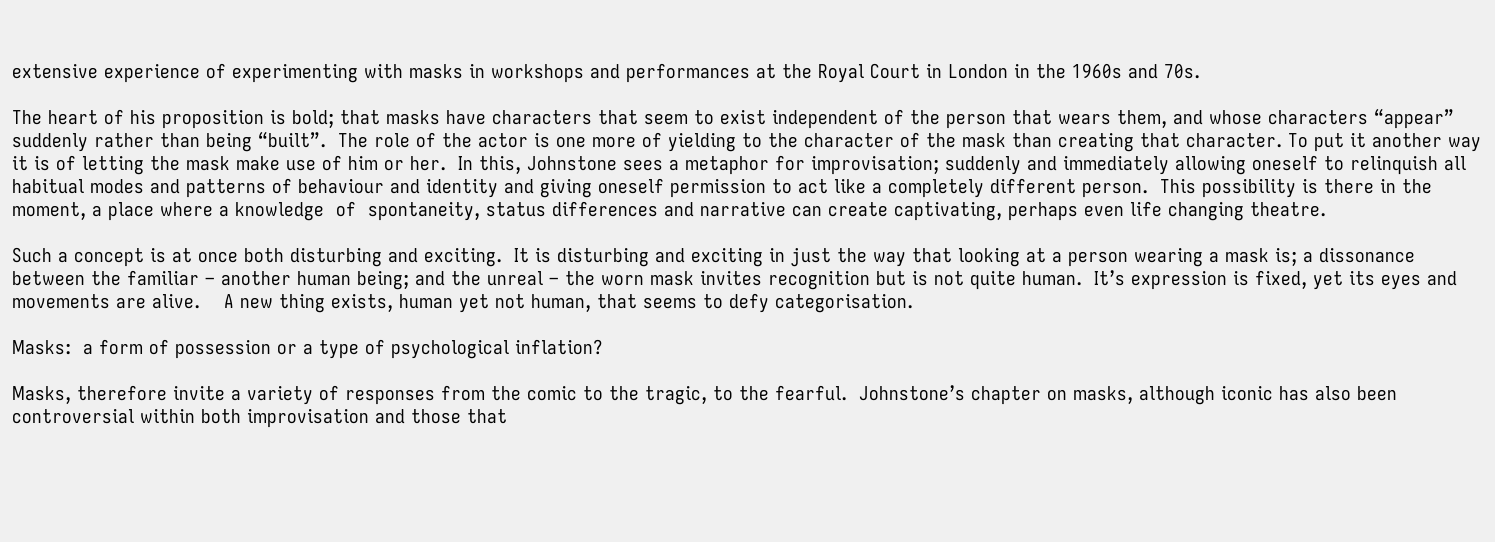extensive experience of experimenting with masks in workshops and performances at the Royal Court in London in the 1960s and 70s.

The heart of his proposition is bold; that masks have characters that seem to exist independent of the person that wears them, and whose characters “appear” suddenly rather than being “built”.  The role of the actor is one more of yielding to the character of the mask than creating that character. To put it another way it is of letting the mask make use of him or her.  In this, Johnstone sees a metaphor for improvisation; suddenly and immediately allowing oneself to relinquish all habitual modes and patterns of behaviour and identity and giving oneself permission to act like a completely different person.  This possibility is there in the moment, a place where a knowledge  of  spontaneity, status differences and narrative can create captivating, perhaps even life changing theatre.

Such a concept is at once both disturbing and exciting.  It is disturbing and exciting in just the way that looking at a person wearing a mask is; a dissonance between the familiar – another human being; and the unreal – the worn mask invites recognition but is not quite human.  It’s expression is fixed, yet its eyes and movements are alive.    A new thing exists, human yet not human, that seems to defy categorisation.

Masks:  a form of possession or a type of psychological inflation?

Masks, therefore invite a variety of responses from the comic to the tragic, to the fearful.  Johnstone’s chapter on masks, although iconic has also been controversial within both improvisation and those that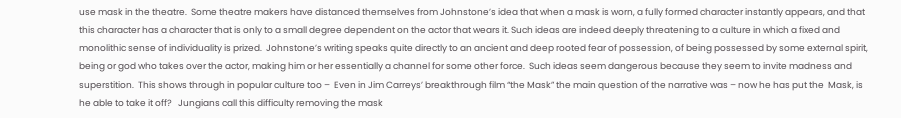use mask in the theatre.  Some theatre makers have distanced themselves from Johnstone’s idea that when a mask is worn, a fully formed character instantly appears, and that this character has a character that is only to a small degree dependent on the actor that wears it. Such ideas are indeed deeply threatening to a culture in which a fixed and monolithic sense of individuality is prized.  Johnstone’s writing speaks quite directly to an ancient and deep rooted fear of possession, of being possessed by some external spirit, being or god who takes over the actor, making him or her essentially a channel for some other force.  Such ideas seem dangerous because they seem to invite madness and superstition.  This shows through in popular culture too –  Even in Jim Carreys’ breakthrough film “the Mask” the main question of the narrative was – now he has put the  Mask, is he able to take it off?   Jungians call this difficulty removing the mask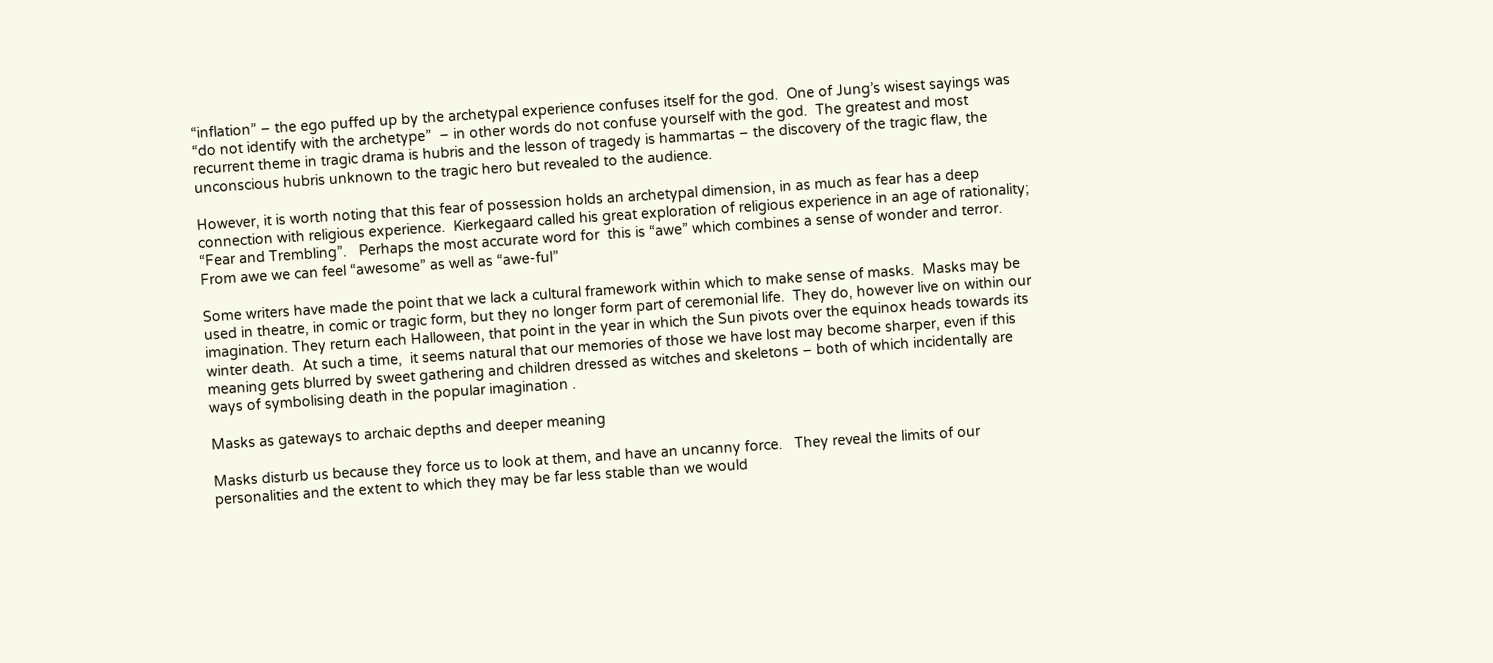“inflation” – the ego puffed up by the archetypal experience confuses itself for the god.  One of Jung’s wisest sayings was “do not identify with the archetype”  – in other words do not confuse yourself with the god.  The greatest and most recurrent theme in tragic drama is hubris and the lesson of tragedy is hammartas – the discovery of the tragic flaw, the unconscious hubris unknown to the tragic hero but revealed to the audience.

However, it is worth noting that this fear of possession holds an archetypal dimension, in as much as fear has a deep connection with religious experience.  Kierkegaard called his great exploration of religious experience in an age of rationality; “Fear and Trembling”.   Perhaps the most accurate word for  this is “awe” which combines a sense of wonder and terror.  From awe we can feel “awesome” as well as “awe-ful”

Some writers have made the point that we lack a cultural framework within which to make sense of masks.  Masks may be used in theatre, in comic or tragic form, but they no longer form part of ceremonial life.  They do, however live on within our imagination. They return each Halloween, that point in the year in which the Sun pivots over the equinox heads towards its winter death.  At such a time,  it seems natural that our memories of those we have lost may become sharper, even if this meaning gets blurred by sweet gathering and children dressed as witches and skeletons – both of which incidentally are ways of symbolising death in the popular imagination .

Masks as gateways to archaic depths and deeper meaning

Masks disturb us because they force us to look at them, and have an uncanny force.   They reveal the limits of our personalities and the extent to which they may be far less stable than we would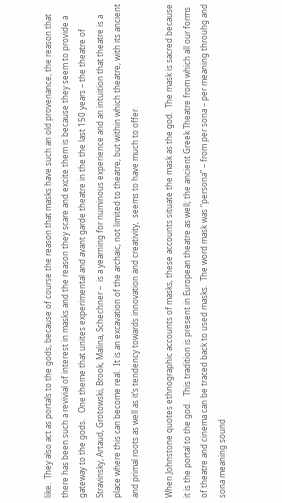like.  They also act as portals to the gods, because of course the reason that masks have such an old provenance, the reason that there has been such a revivial of interest in masks and the reason they scare and excite them is because they seem to provide a gateway to the gods.   One theme that unites experimental and avant garde theatre in the the last 150 years – the theatre of Stravinsky, Artaud, Grotowski, Brook, Malina, Schechner –  is a yearning for numinous experience and an intuition that theatre is a place where this can become real.  It is an excavation of the archaic, not limited to theatre, but within which theatre, with its ancient and primal roots as well as it’s tendency towards innovation and creativity,  seems to have much to offer.

When Johnstone quotes ethnographic accounts of masks, these accounts situate the mask as the god.  The mask is sacred because it is the portal to the god.   This tradition is present in European theatre as well; the ancient Greek Theatre from which all our forms of theatre and cinema can be traced back to used masks.  The word mask was “persona” – from per sona – per meaning throuhg and sona meaning sound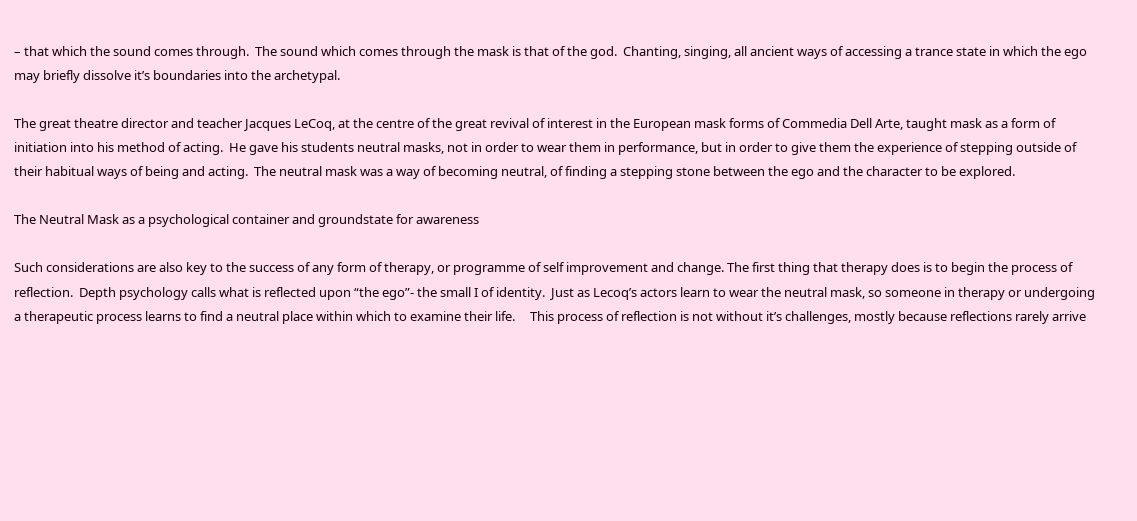– that which the sound comes through.  The sound which comes through the mask is that of the god.  Chanting, singing, all ancient ways of accessing a trance state in which the ego may briefly dissolve it’s boundaries into the archetypal.

The great theatre director and teacher Jacques LeCoq, at the centre of the great revival of interest in the European mask forms of Commedia Dell Arte, taught mask as a form of initiation into his method of acting.  He gave his students neutral masks, not in order to wear them in performance, but in order to give them the experience of stepping outside of their habitual ways of being and acting.  The neutral mask was a way of becoming neutral, of finding a stepping stone between the ego and the character to be explored.

The Neutral Mask as a psychological container and groundstate for awareness

Such considerations are also key to the success of any form of therapy, or programme of self improvement and change. The first thing that therapy does is to begin the process of reflection.  Depth psychology calls what is reflected upon “the ego”- the small I of identity.  Just as Lecoq’s actors learn to wear the neutral mask, so someone in therapy or undergoing a therapeutic process learns to find a neutral place within which to examine their life.     This process of reflection is not without it’s challenges, mostly because reflections rarely arrive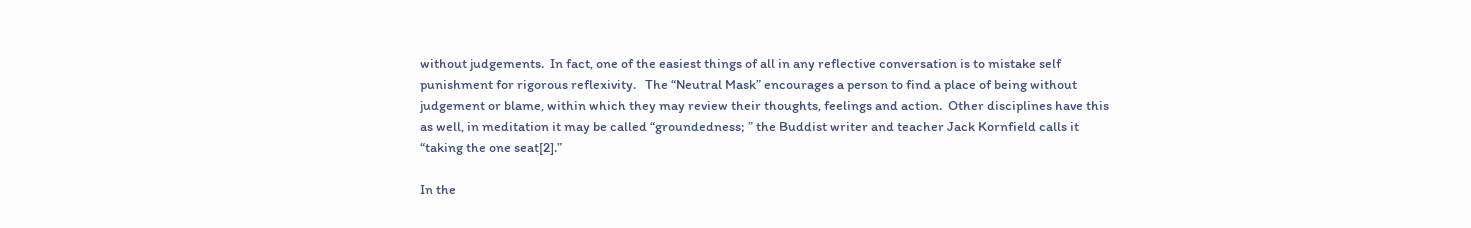without judgements.  In fact, one of the easiest things of all in any reflective conversation is to mistake self punishment for rigorous reflexivity.   The “Neutral Mask” encourages a person to find a place of being without judgement or blame, within which they may review their thoughts, feelings and action.  Other disciplines have this as well, in meditation it may be called “groundedness; ” the Buddist writer and teacher Jack Kornfield calls it “taking the one seat[2].”

In the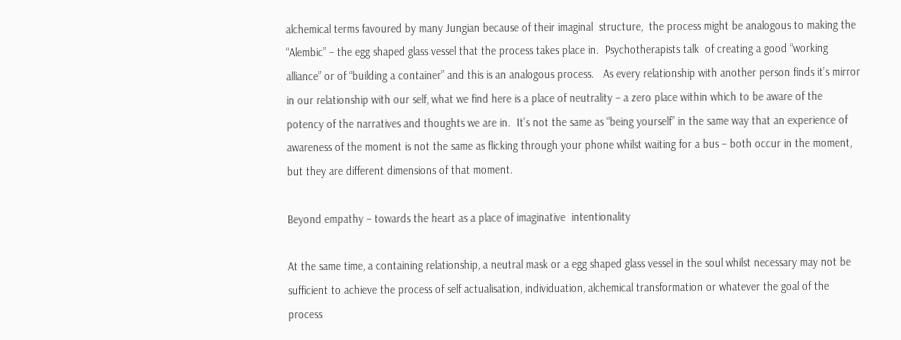alchemical terms favoured by many Jungian because of their imaginal  structure,  the process might be analogous to making the “Alembic” – the egg shaped glass vessel that the process takes place in.  Psychotherapists talk  of creating a good “working alliance” or of “building a container” and this is an analogous process.   As every relationship with another person finds it’s mirror in our relationship with our self, what we find here is a place of neutrality – a zero place within which to be aware of the potency of the narratives and thoughts we are in.  It’s not the same as “being yourself” in the same way that an experience of awareness of the moment is not the same as flicking through your phone whilst waiting for a bus – both occur in the moment, but they are different dimensions of that moment.

Beyond empathy – towards the heart as a place of imaginative  intentionality

At the same time, a containing relationship, a neutral mask or a egg shaped glass vessel in the soul whilst necessary may not be sufficient to achieve the process of self actualisation, individuation, alchemical transformation or whatever the goal of the process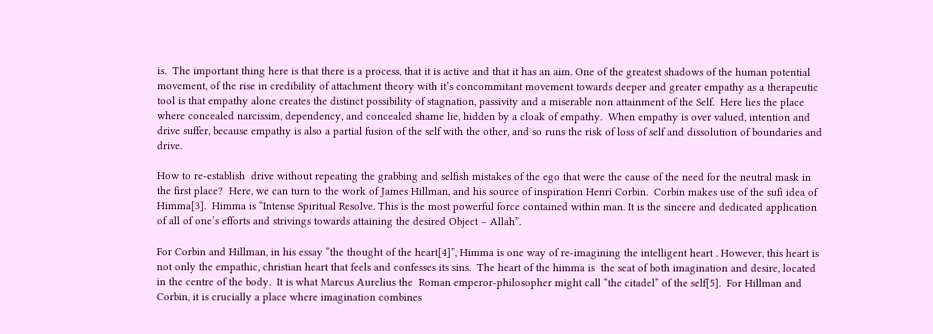is.  The important thing here is that there is a process, that it is active and that it has an aim. One of the greatest shadows of the human potential movement, of the rise in credibility of attachment theory with it’s concommitant movement towards deeper and greater empathy as a therapeutic  tool is that empathy alone creates the distinct possibility of stagnation, passivity and a miserable non attainment of the Self.  Here lies the place where concealed narcissim, dependency, and concealed shame lie, hidden by a cloak of empathy.  When empathy is over valued, intention and drive suffer, because empathy is also a partial fusion of the self with the other, and so runs the risk of loss of self and dissolution of boundaries and drive.

How to re-establish  drive without repeating the grabbing and selfish mistakes of the ego that were the cause of the need for the neutral mask in the first place?  Here, we can turn to the work of James Hillman, and his source of inspiration Henri Corbin.  Corbin makes use of the sufi idea of Himma[3].  Himma is “Intense Spiritual Resolve. This is the most powerful force contained within man. It is the sincere and dedicated application of all of one’s efforts and strivings towards attaining the desired Object – Allah”.

For Corbin and Hillman, in his essay “the thought of the heart[4]”, Himma is one way of re-imagining the intelligent heart . However, this heart is not only the empathic, christian heart that feels and confesses its sins.  The heart of the himma is  the seat of both imagination and desire, located in the centre of the body.  It is what Marcus Aurelius the  Roman emperor-philosopher might call “the citadel” of the self[5].  For Hillman and Corbin, it is crucially a place where imagination combines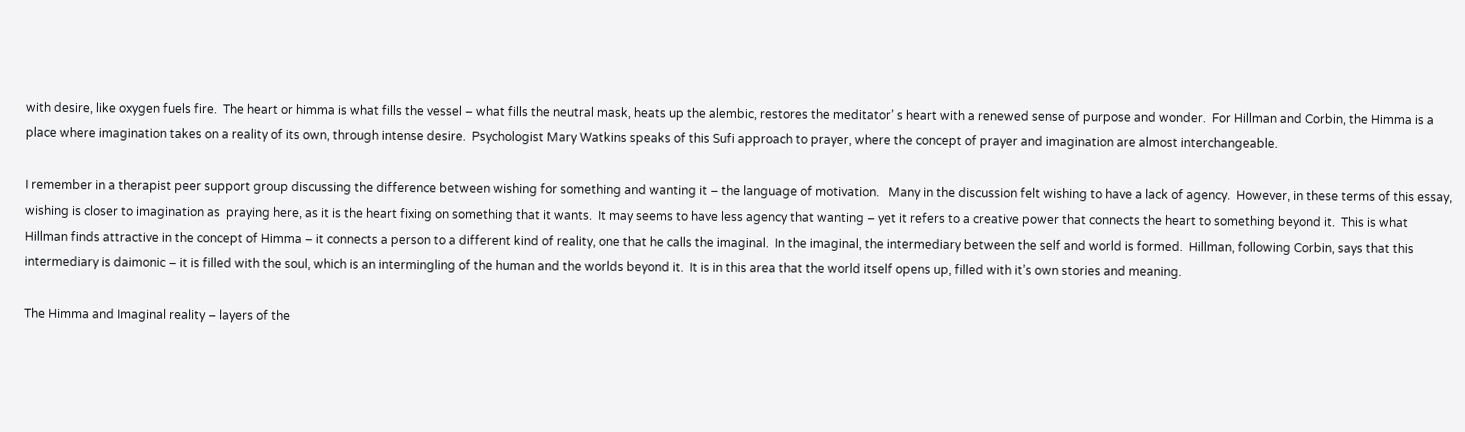with desire, like oxygen fuels fire.  The heart or himma is what fills the vessel – what fills the neutral mask, heats up the alembic, restores the meditator’ s heart with a renewed sense of purpose and wonder.  For Hillman and Corbin, the Himma is a place where imagination takes on a reality of its own, through intense desire.  Psychologist Mary Watkins speaks of this Sufi approach to prayer, where the concept of prayer and imagination are almost interchangeable.

I remember in a therapist peer support group discussing the difference between wishing for something and wanting it – the language of motivation.   Many in the discussion felt wishing to have a lack of agency.  However, in these terms of this essay,   wishing is closer to imagination as  praying here, as it is the heart fixing on something that it wants.  It may seems to have less agency that wanting – yet it refers to a creative power that connects the heart to something beyond it.  This is what Hillman finds attractive in the concept of Himma – it connects a person to a different kind of reality, one that he calls the imaginal.  In the imaginal, the intermediary between the self and world is formed.  Hillman, following Corbin, says that this intermediary is daimonic – it is filled with the soul, which is an intermingling of the human and the worlds beyond it.  It is in this area that the world itself opens up, filled with it’s own stories and meaning.

The Himma and Imaginal reality – layers of the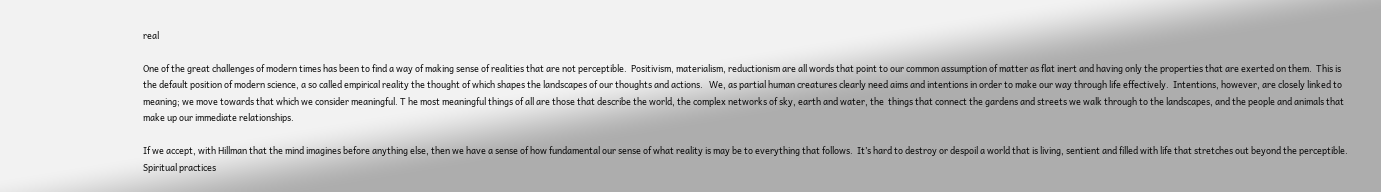real

One of the great challenges of modern times has been to find a way of making sense of realities that are not perceptible.  Positivism, materialism, reductionism are all words that point to our common assumption of matter as flat inert and having only the properties that are exerted on them.  This is the default position of modern science, a so called empirical reality the thought of which shapes the landscapes of our thoughts and actions.   We, as partial human creatures clearly need aims and intentions in order to make our way through life effectively.  Intentions, however, are closely linked to meaning; we move towards that which we consider meaningful. T he most meaningful things of all are those that describe the world, the complex networks of sky, earth and water, the  things that connect the gardens and streets we walk through to the landscapes, and the people and animals that make up our immediate relationships.

If we accept, with Hillman that the mind imagines before anything else, then we have a sense of how fundamental our sense of what reality is may be to everything that follows.  It’s hard to destroy or despoil a world that is living, sentient and filled with life that stretches out beyond the perceptible.  Spiritual practices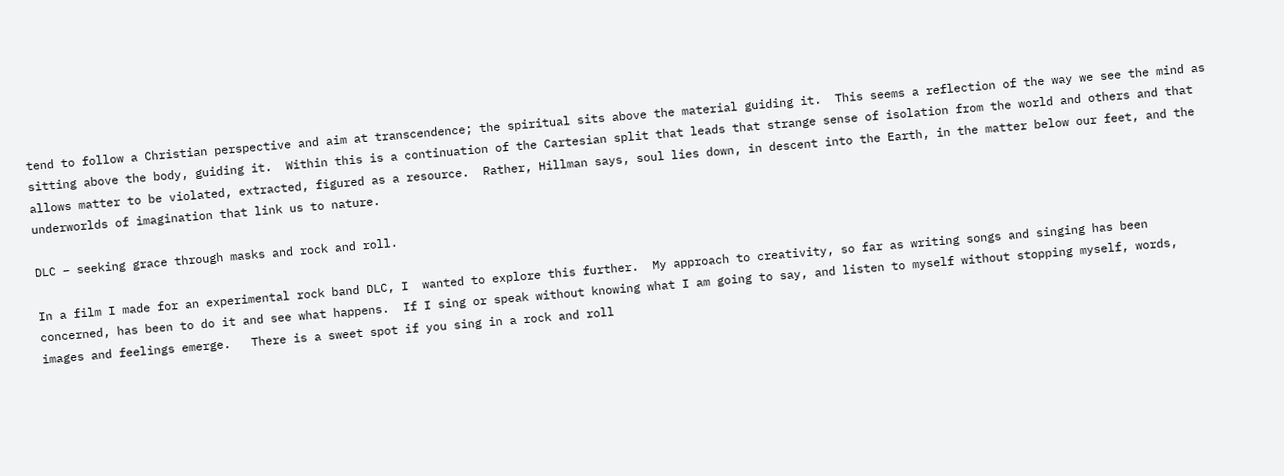tend to follow a Christian perspective and aim at transcendence; the spiritual sits above the material guiding it.  This seems a reflection of the way we see the mind as sitting above the body, guiding it.  Within this is a continuation of the Cartesian split that leads that strange sense of isolation from the world and others and that allows matter to be violated, extracted, figured as a resource.  Rather, Hillman says, soul lies down, in descent into the Earth, in the matter below our feet, and the underworlds of imagination that link us to nature.

DLC – seeking grace through masks and rock and roll.

In a film I made for an experimental rock band DLC, I  wanted to explore this further.  My approach to creativity, so far as writing songs and singing has been concerned, has been to do it and see what happens.  If I sing or speak without knowing what I am going to say, and listen to myself without stopping myself, words, images and feelings emerge.   There is a sweet spot if you sing in a rock and roll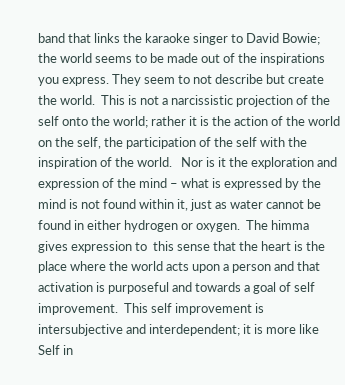band that links the karaoke singer to David Bowie; the world seems to be made out of the inspirations you express. They seem to not describe but create the world.  This is not a narcissistic projection of the self onto the world; rather it is the action of the world on the self, the participation of the self with the inspiration of the world.   Nor is it the exploration and expression of the mind – what is expressed by the mind is not found within it, just as water cannot be found in either hydrogen or oxygen.  The himma gives expression to  this sense that the heart is the place where the world acts upon a person and that activation is purposeful and towards a goal of self improvement.  This self improvement is intersubjective and interdependent; it is more like Self in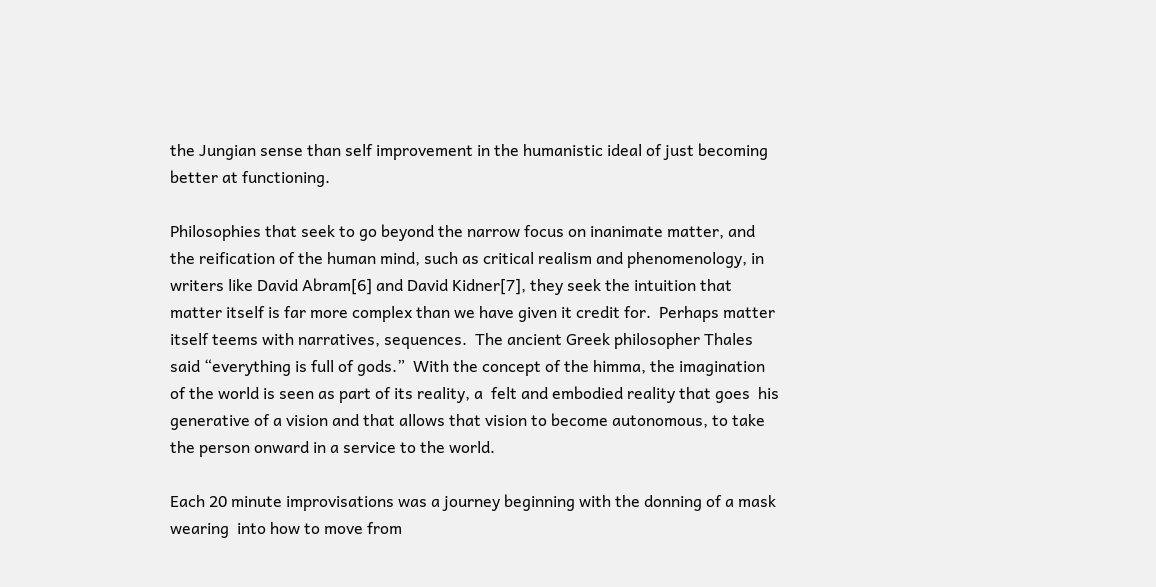the Jungian sense than self improvement in the humanistic ideal of just becoming better at functioning.

Philosophies that seek to go beyond the narrow focus on inanimate matter, and the reification of the human mind, such as critical realism and phenomenology, in writers like David Abram[6] and David Kidner[7], they seek the intuition that matter itself is far more complex than we have given it credit for.  Perhaps matter itself teems with narratives, sequences.  The ancient Greek philosopher Thales said “everything is full of gods.”  With the concept of the himma, the imagination of the world is seen as part of its reality, a  felt and embodied reality that goes  his generative of a vision and that allows that vision to become autonomous, to take the person onward in a service to the world.

Each 20 minute improvisations was a journey beginning with the donning of a mask wearing  into how to move from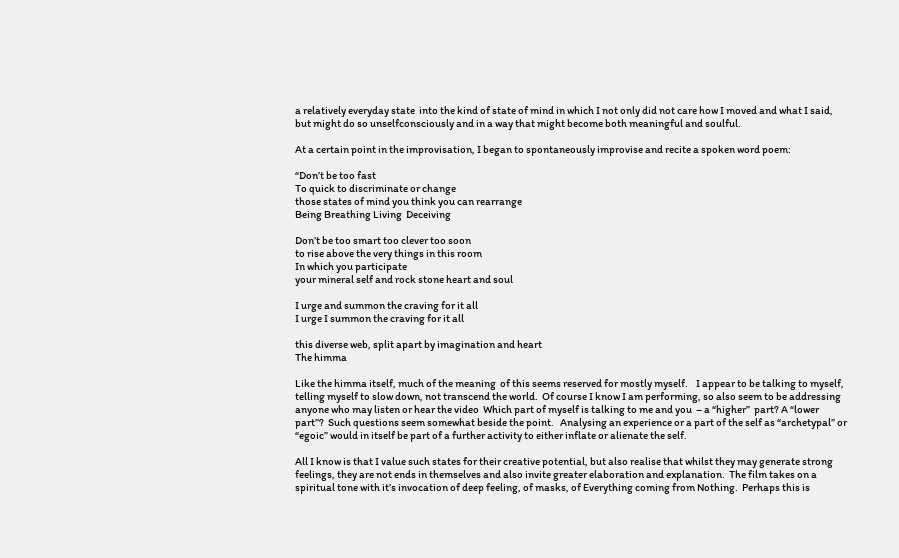a relatively everyday state  into the kind of state of mind in which I not only did not care how I moved and what I said, but might do so unselfconsciously and in a way that might become both meaningful and soulful.

At a certain point in the improvisation, I began to spontaneously improvise and recite a spoken word poem:

“Don’t be too fast
To quick to discriminate or change
those states of mind you think you can rearrange
Being Breathing Living  Deceiving

Don’t be too smart too clever too soon
to rise above the very things in this room
In which you participate
your mineral self and rock stone heart and soul

I urge and summon the craving for it all
I urge I summon the craving for it all

this diverse web, split apart by imagination and heart
The himma

Like the himma itself, much of the meaning  of this seems reserved for mostly myself.    I appear to be talking to myself, telling myself to slow down, not transcend the world.  Of course I know I am performing, so also seem to be addressing anyone who may listen or hear the video  Which part of myself is talking to me and you  – a “higher”  part? A “lower part”?  Such questions seem somewhat beside the point.   Analysing an experience or a part of the self as “archetypal” or “egoic” would in itself be part of a further activity to either inflate or alienate the self.

All I know is that I value such states for their creative potential, but also realise that whilst they may generate strong feelings, they are not ends in themselves and also invite greater elaboration and explanation.  The film takes on a spiritual tone with it’s invocation of deep feeling, of masks, of Everything coming from Nothing.  Perhaps this is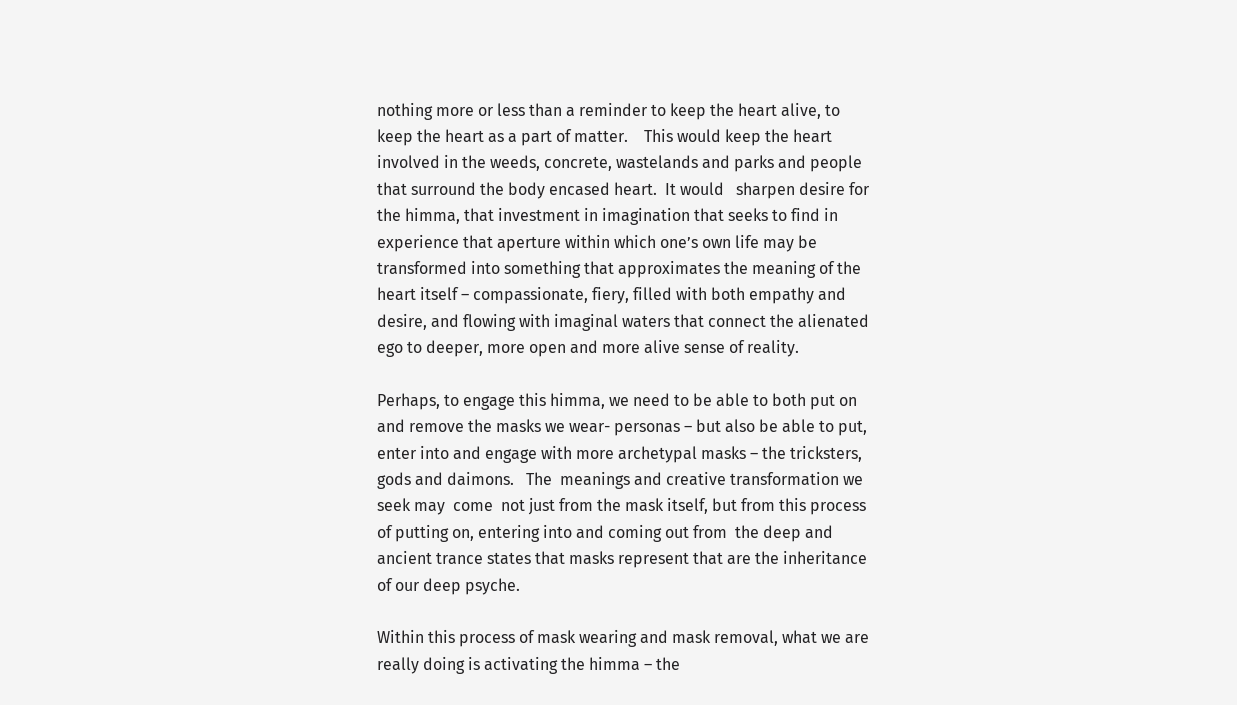nothing more or less than a reminder to keep the heart alive, to keep the heart as a part of matter.    This would keep the heart involved in the weeds, concrete, wastelands and parks and people that surround the body encased heart.  It would   sharpen desire for the himma, that investment in imagination that seeks to find in experience that aperture within which one’s own life may be transformed into something that approximates the meaning of the heart itself – compassionate, fiery, filled with both empathy and desire, and flowing with imaginal waters that connect the alienated ego to deeper, more open and more alive sense of reality.

Perhaps, to engage this himma, we need to be able to both put on and remove the masks we wear- personas – but also be able to put, enter into and engage with more archetypal masks – the tricksters, gods and daimons.   The  meanings and creative transformation we seek may  come  not just from the mask itself, but from this process of putting on, entering into and coming out from  the deep and ancient trance states that masks represent that are the inheritance of our deep psyche.

Within this process of mask wearing and mask removal, what we are really doing is activating the himma – the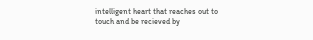intelligent heart that reaches out to touch and be recieved by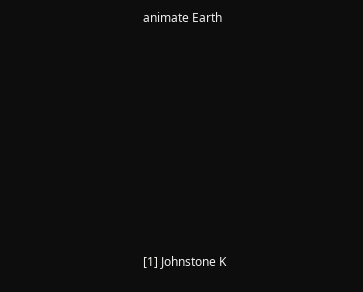animate Earth










[1] Johnstone K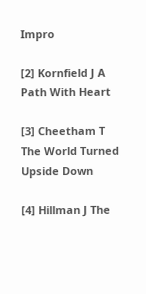Impro

[2] Kornfield J A Path With Heart

[3] Cheetham T The World Turned Upside Down

[4] Hillman J The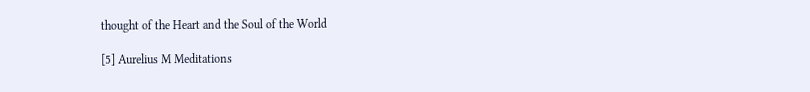thought of the Heart and the Soul of the World

[5] Aurelius M Meditations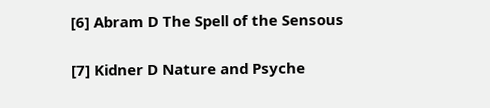[6] Abram D The Spell of the Sensous

[7] Kidner D Nature and Psyche